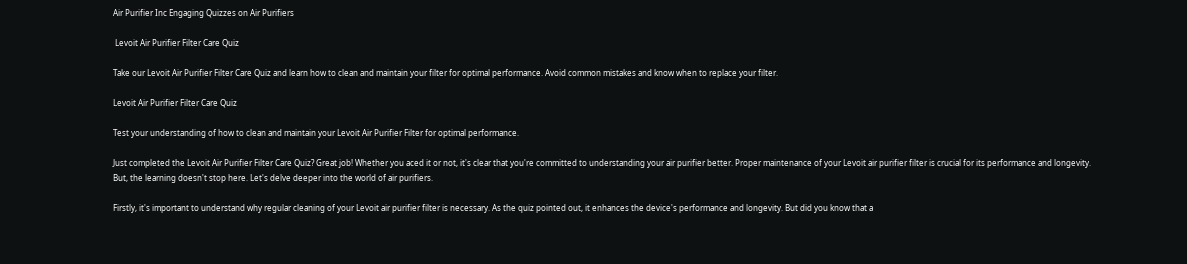Air Purifier Inc Engaging Quizzes on Air Purifiers

 Levoit Air Purifier Filter Care Quiz

Take our Levoit Air Purifier Filter Care Quiz and learn how to clean and maintain your filter for optimal performance. Avoid common mistakes and know when to replace your filter.

Levoit Air Purifier Filter Care Quiz

Test your understanding of how to clean and maintain your Levoit Air Purifier Filter for optimal performance.

Just completed the Levoit Air Purifier Filter Care Quiz? Great job! Whether you aced it or not, it's clear that you're committed to understanding your air purifier better. Proper maintenance of your Levoit air purifier filter is crucial for its performance and longevity. But, the learning doesn't stop here. Let's delve deeper into the world of air purifiers.

Firstly, it's important to understand why regular cleaning of your Levoit air purifier filter is necessary. As the quiz pointed out, it enhances the device's performance and longevity. But did you know that a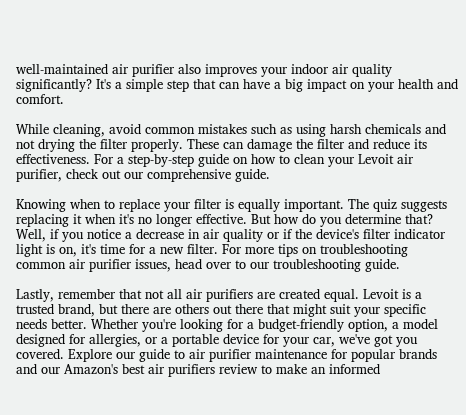well-maintained air purifier also improves your indoor air quality significantly? It's a simple step that can have a big impact on your health and comfort.

While cleaning, avoid common mistakes such as using harsh chemicals and not drying the filter properly. These can damage the filter and reduce its effectiveness. For a step-by-step guide on how to clean your Levoit air purifier, check out our comprehensive guide.

Knowing when to replace your filter is equally important. The quiz suggests replacing it when it's no longer effective. But how do you determine that? Well, if you notice a decrease in air quality or if the device's filter indicator light is on, it's time for a new filter. For more tips on troubleshooting common air purifier issues, head over to our troubleshooting guide.

Lastly, remember that not all air purifiers are created equal. Levoit is a trusted brand, but there are others out there that might suit your specific needs better. Whether you're looking for a budget-friendly option, a model designed for allergies, or a portable device for your car, we've got you covered. Explore our guide to air purifier maintenance for popular brands and our Amazon's best air purifiers review to make an informed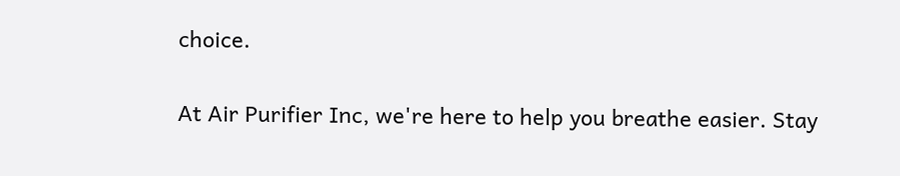choice.

At Air Purifier Inc, we're here to help you breathe easier. Stay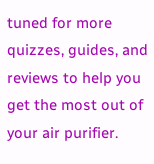tuned for more quizzes, guides, and reviews to help you get the most out of your air purifier.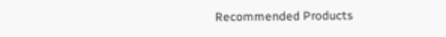Recommended Products